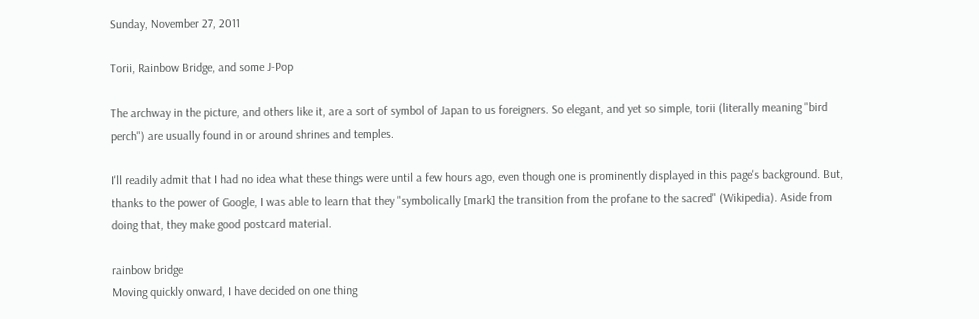Sunday, November 27, 2011

Torii, Rainbow Bridge, and some J-Pop

The archway in the picture, and others like it, are a sort of symbol of Japan to us foreigners. So elegant, and yet so simple, torii (literally meaning "bird perch") are usually found in or around shrines and temples.

I'll readily admit that I had no idea what these things were until a few hours ago, even though one is prominently displayed in this page's background. But, thanks to the power of Google, I was able to learn that they "symbolically [mark] the transition from the profane to the sacred" (Wikipedia). Aside from doing that, they make good postcard material.

rainbow bridge
Moving quickly onward, I have decided on one thing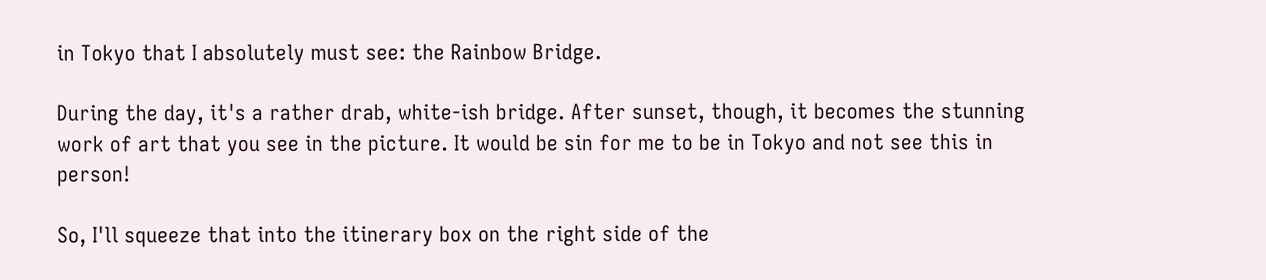in Tokyo that I absolutely must see: the Rainbow Bridge.

During the day, it's a rather drab, white-ish bridge. After sunset, though, it becomes the stunning work of art that you see in the picture. It would be sin for me to be in Tokyo and not see this in person!

So, I'll squeeze that into the itinerary box on the right side of the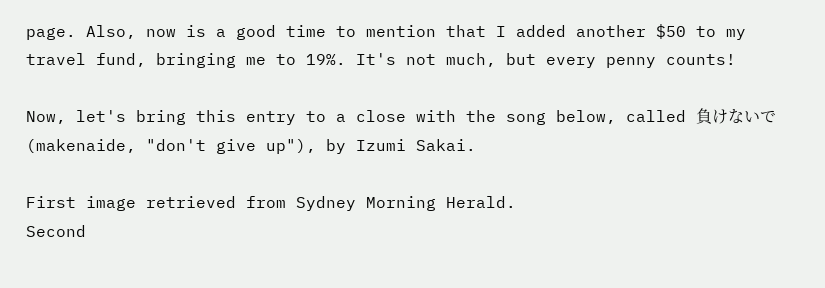page. Also, now is a good time to mention that I added another $50 to my travel fund, bringing me to 19%. It's not much, but every penny counts!

Now, let's bring this entry to a close with the song below, called 負けないで (makenaide, "don't give up"), by Izumi Sakai.

First image retrieved from Sydney Morning Herald.
Second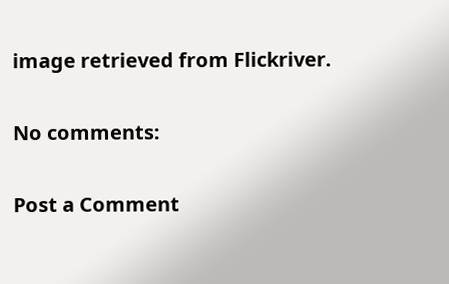image retrieved from Flickriver.

No comments:

Post a Comment